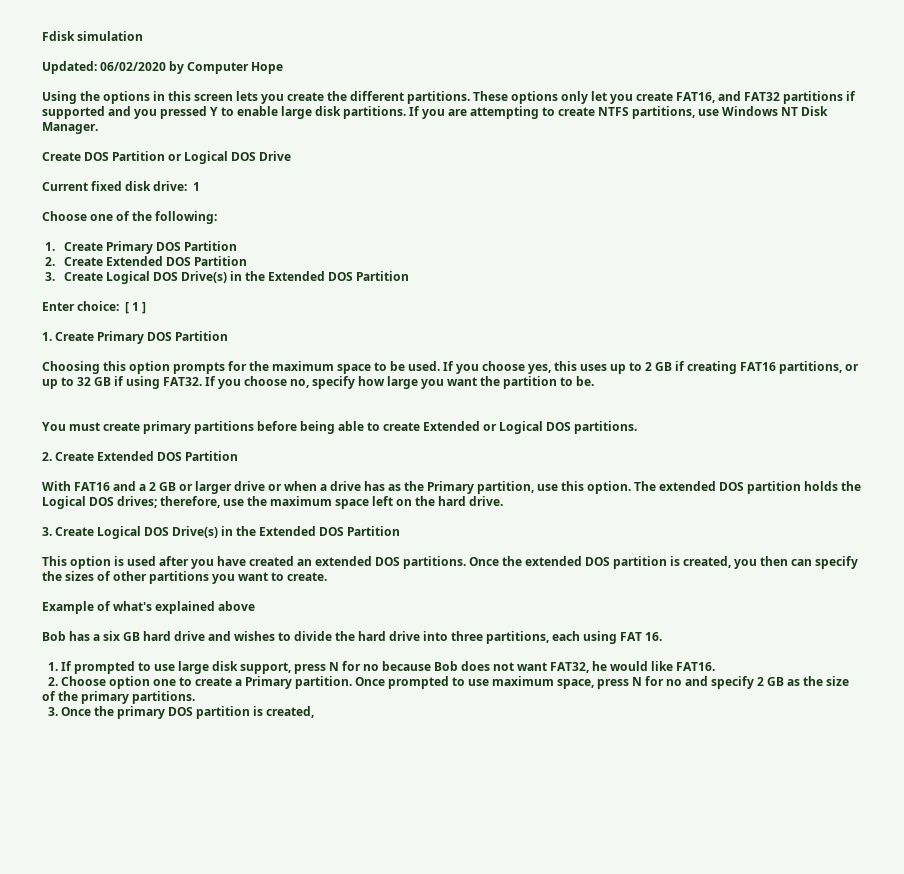Fdisk simulation

Updated: 06/02/2020 by Computer Hope

Using the options in this screen lets you create the different partitions. These options only let you create FAT16, and FAT32 partitions if supported and you pressed Y to enable large disk partitions. If you are attempting to create NTFS partitions, use Windows NT Disk Manager.

Create DOS Partition or Logical DOS Drive

Current fixed disk drive:  1

Choose one of the following:

 1.   Create Primary DOS Partition
 2.   Create Extended DOS Partition
 3.   Create Logical DOS Drive(s) in the Extended DOS Partition

Enter choice:  [ 1 ]

1. Create Primary DOS Partition

Choosing this option prompts for the maximum space to be used. If you choose yes, this uses up to 2 GB if creating FAT16 partitions, or up to 32 GB if using FAT32. If you choose no, specify how large you want the partition to be.


You must create primary partitions before being able to create Extended or Logical DOS partitions.

2. Create Extended DOS Partition

With FAT16 and a 2 GB or larger drive or when a drive has as the Primary partition, use this option. The extended DOS partition holds the Logical DOS drives; therefore, use the maximum space left on the hard drive.

3. Create Logical DOS Drive(s) in the Extended DOS Partition

This option is used after you have created an extended DOS partitions. Once the extended DOS partition is created, you then can specify the sizes of other partitions you want to create.

Example of what's explained above

Bob has a six GB hard drive and wishes to divide the hard drive into three partitions, each using FAT 16.

  1. If prompted to use large disk support, press N for no because Bob does not want FAT32, he would like FAT16.
  2. Choose option one to create a Primary partition. Once prompted to use maximum space, press N for no and specify 2 GB as the size of the primary partitions.
  3. Once the primary DOS partition is created,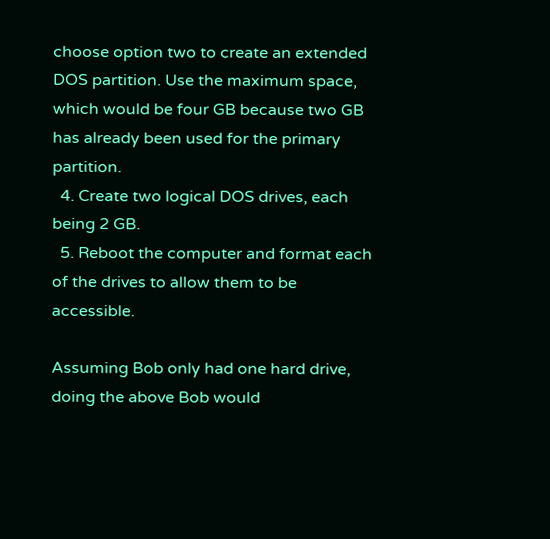choose option two to create an extended DOS partition. Use the maximum space, which would be four GB because two GB has already been used for the primary partition.
  4. Create two logical DOS drives, each being 2 GB.
  5. Reboot the computer and format each of the drives to allow them to be accessible.

Assuming Bob only had one hard drive, doing the above Bob would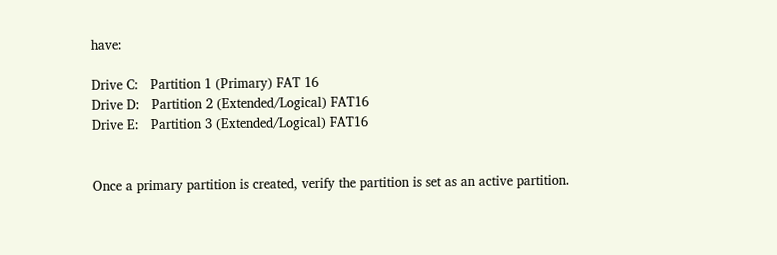have:

Drive C:   Partition 1 (Primary) FAT 16
Drive D:   Partition 2 (Extended/Logical) FAT16
Drive E:   Partition 3 (Extended/Logical) FAT16


Once a primary partition is created, verify the partition is set as an active partition.